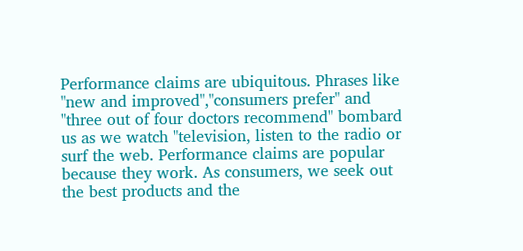Performance claims are ubiquitous. Phrases like "new and improved","consumers prefer" and "three out of four doctors recommend" bombard us as we watch "television, listen to the radio or surf the web. Performance claims are popular because they work. As consumers, we seek out the best products and the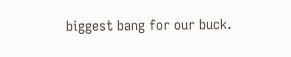biggest bang for our buck.